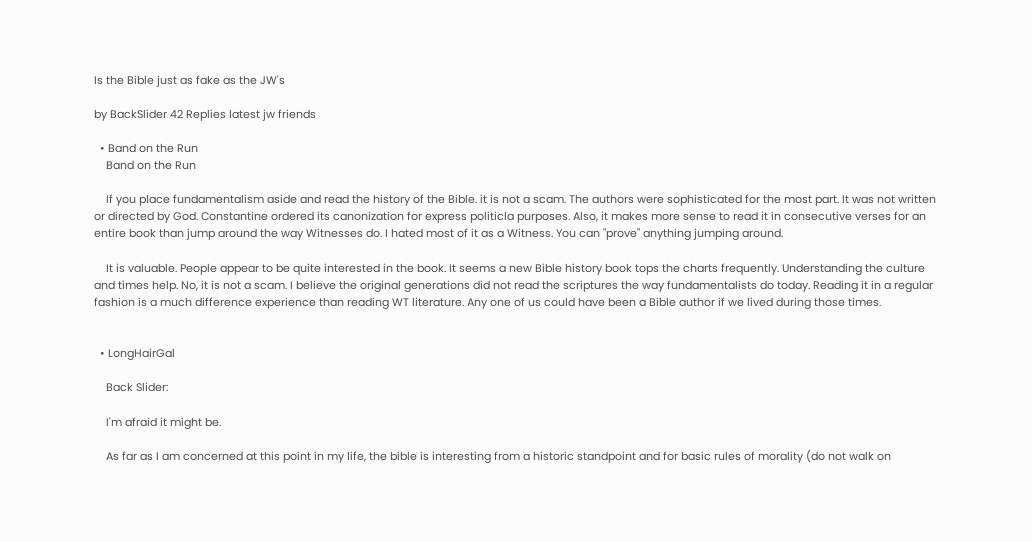Is the Bible just as fake as the JW's

by BackSlider 42 Replies latest jw friends

  • Band on the Run
    Band on the Run

    If you place fundamentalism aside and read the history of the Bible. it is not a scam. The authors were sophisticated for the most part. It was not written or directed by God. Constantine ordered its canonization for express politicla purposes. Also, it makes more sense to read it in consecutive verses for an entire book than jump around the way Witnesses do. I hated most of it as a Witness. You can "prove" anything jumping around.

    It is valuable. People appear to be quite interested in the book. It seems a new Bible history book tops the charts frequently. Understanding the culture and times help. No, it is not a scam. I believe the original generations did not read the scriptures the way fundamentalists do today. Reading it in a regular fashion is a much difference experience than reading WT literature. Any one of us could have been a Bible author if we lived during those times.


  • LongHairGal

    Back Slider:

    I'm afraid it might be.

    As far as I am concerned at this point in my life, the bible is interesting from a historic standpoint and for basic rules of morality (do not walk on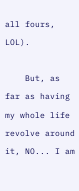all fours, LOL).

    But, as far as having my whole life revolve around it, NO... I am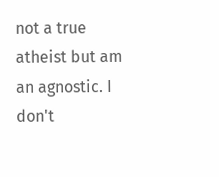not a true atheist but am an agnostic. I don't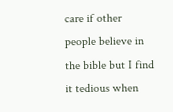care if other people believe in the bible but I find it tedious when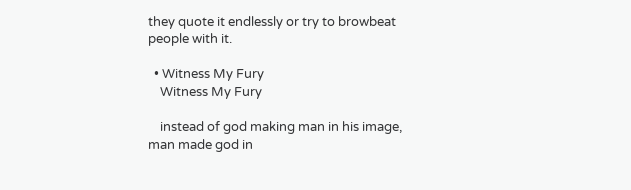they quote it endlessly or try to browbeat people with it.

  • Witness My Fury
    Witness My Fury

    instead of god making man in his image, man made god in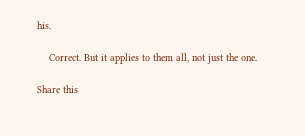his.

    Correct. But it applies to them all, not just the one.

Share this